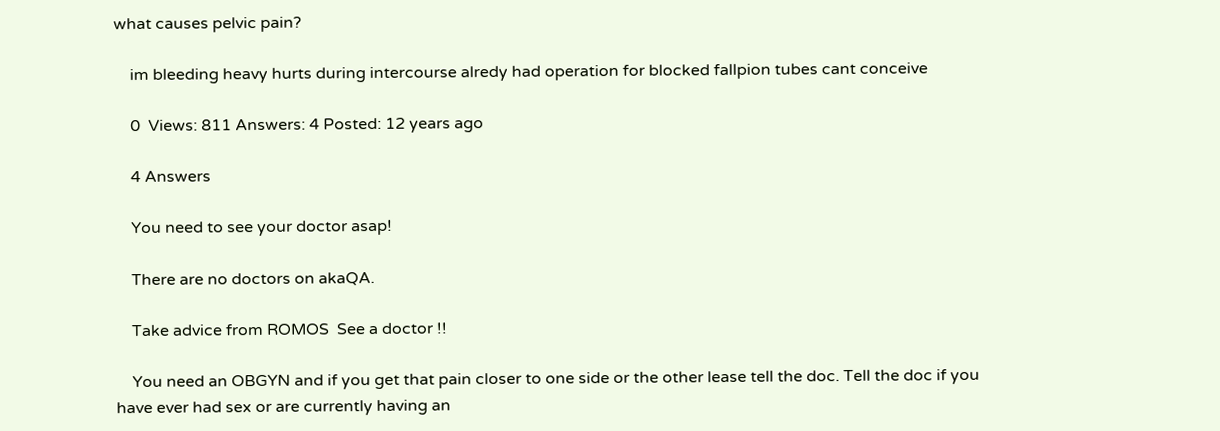what causes pelvic pain?

    im bleeding heavy hurts during intercourse alredy had operation for blocked fallpion tubes cant conceive

    0  Views: 811 Answers: 4 Posted: 12 years ago

    4 Answers

    You need to see your doctor asap!

    There are no doctors on akaQA.

    Take advice from ROMOS  See a doctor !!

    You need an OBGYN and if you get that pain closer to one side or the other lease tell the doc. Tell the doc if you have ever had sex or are currently having an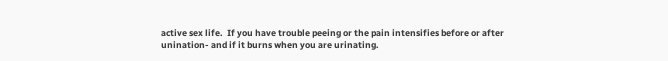active sex life.  If you have trouble peeing or the pain intensifies before or after unination- and if it burns when you are urinating.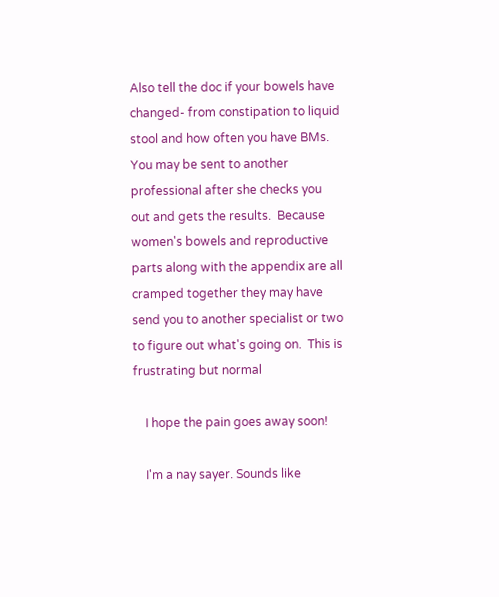Also tell the doc if your bowels have changed- from constipation to liquid stool and how often you have BMs.  You may be sent to another professional after she checks you out and gets the results.  Because women's bowels and reproductive parts along with the appendix are all cramped together they may have send you to another specialist or two to figure out what's going on.  This is frustrating but normal

    I hope the pain goes away soon!

    I'm a nay sayer. Sounds like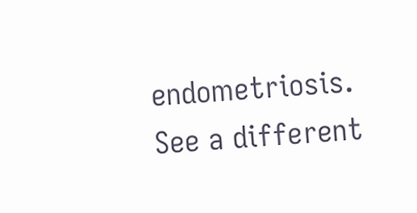endometriosis. See a different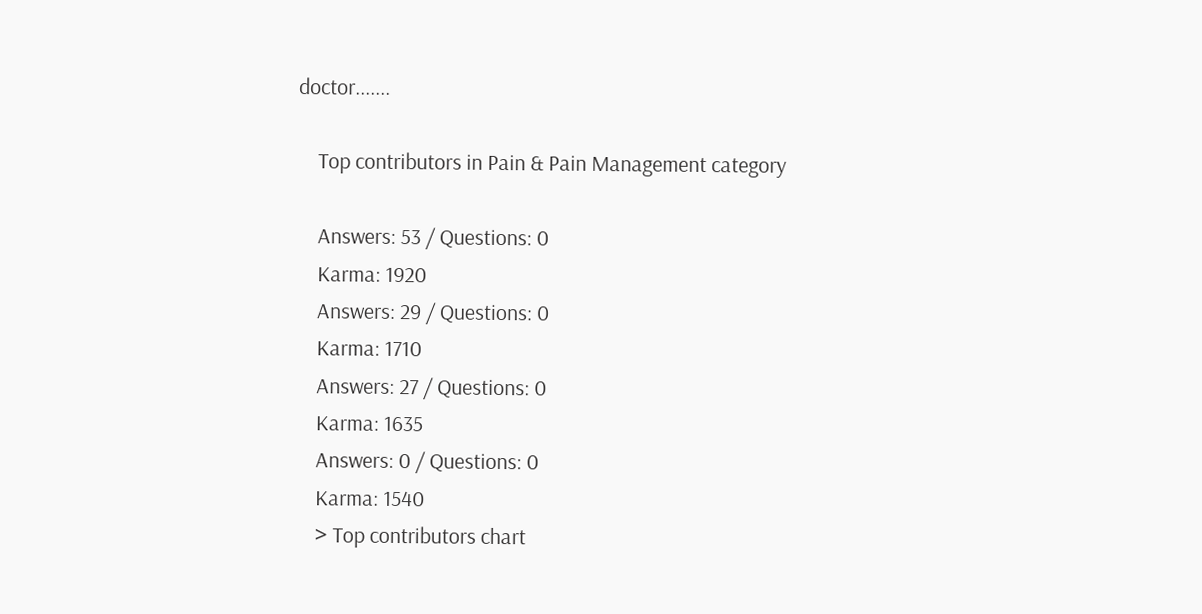doctor.......

    Top contributors in Pain & Pain Management category

    Answers: 53 / Questions: 0
    Karma: 1920
    Answers: 29 / Questions: 0
    Karma: 1710
    Answers: 27 / Questions: 0
    Karma: 1635
    Answers: 0 / Questions: 0
    Karma: 1540
    > Top contributors chart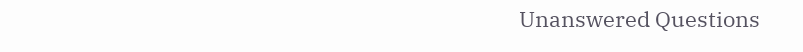Unanswered Questions